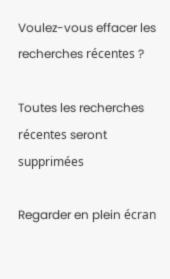Voulez-vous effacer les recherches récentes ?

Toutes les recherches récentes seront supprimées

Regarder en plein écran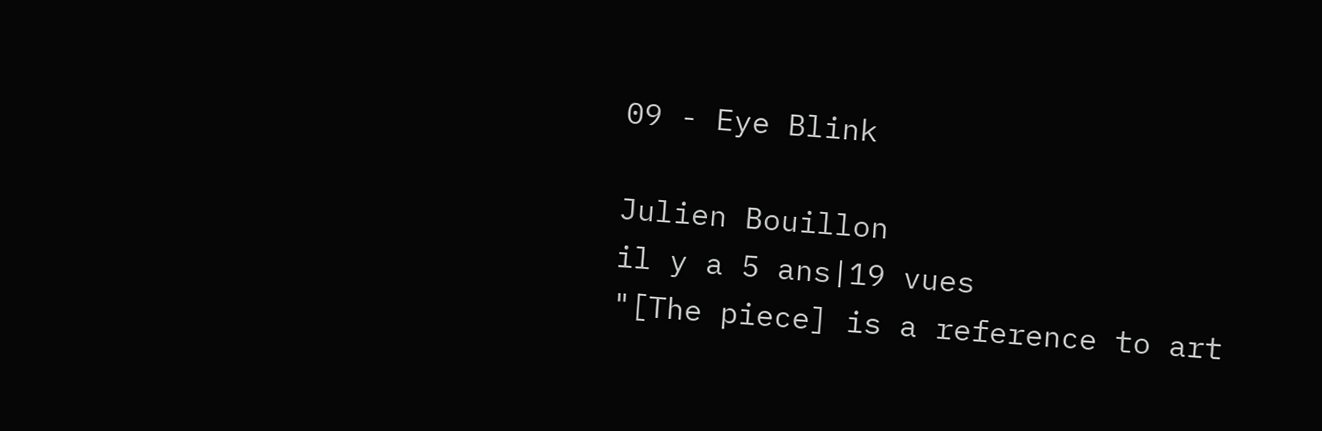09 - Eye Blink

Julien Bouillon
il y a 5 ans|19 vues
"[The piece] is a reference to art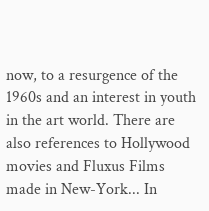now, to a resurgence of the 1960s and an interest in youth in the art world. There are also references to Hollywood movies and Fluxus Films made in New-York... In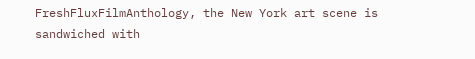FreshFluxFilmAnthology, the New York art scene is sandwiched with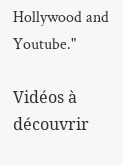Hollywood and Youtube."

Vidéos à découvrir